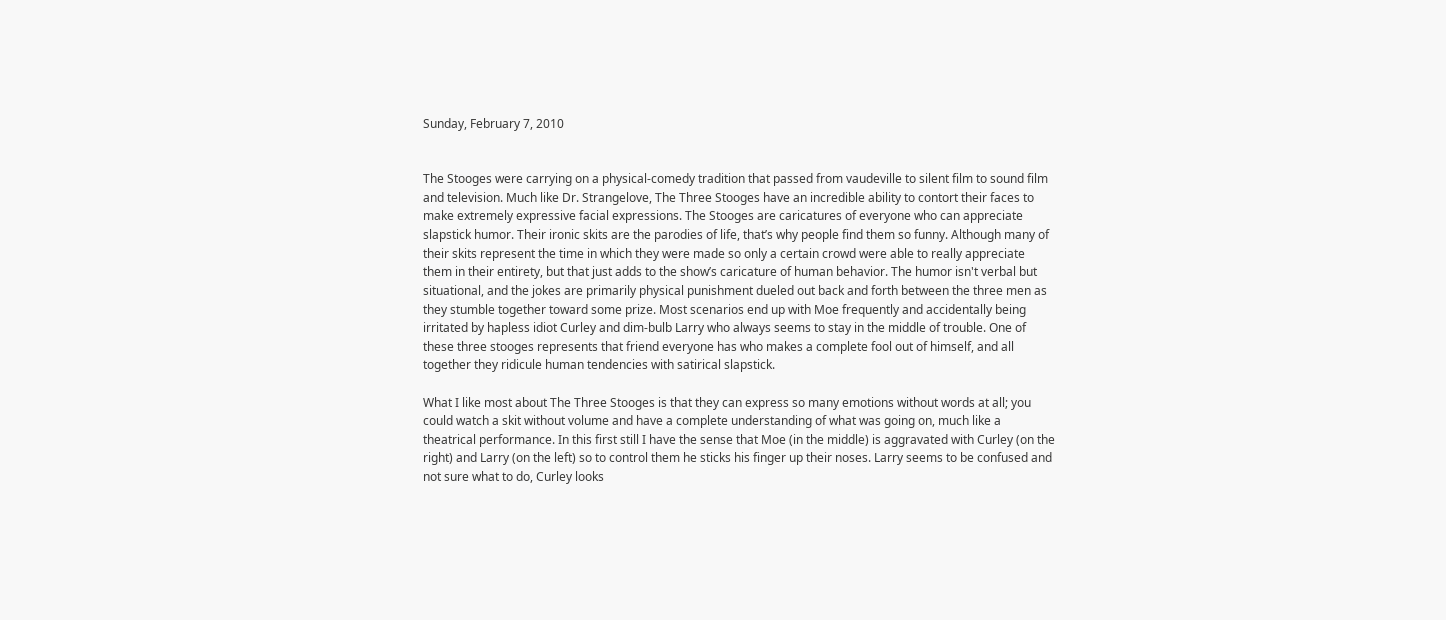Sunday, February 7, 2010


The Stooges were carrying on a physical-comedy tradition that passed from vaudeville to silent film to sound film and television. Much like Dr. Strangelove, The Three Stooges have an incredible ability to contort their faces to make extremely expressive facial expressions. The Stooges are caricatures of everyone who can appreciate slapstick humor. Their ironic skits are the parodies of life, that’s why people find them so funny. Although many of their skits represent the time in which they were made so only a certain crowd were able to really appreciate them in their entirety, but that just adds to the show’s caricature of human behavior. The humor isn't verbal but situational, and the jokes are primarily physical punishment dueled out back and forth between the three men as they stumble together toward some prize. Most scenarios end up with Moe frequently and accidentally being irritated by hapless idiot Curley and dim-bulb Larry who always seems to stay in the middle of trouble. One of these three stooges represents that friend everyone has who makes a complete fool out of himself, and all together they ridicule human tendencies with satirical slapstick.

What I like most about The Three Stooges is that they can express so many emotions without words at all; you could watch a skit without volume and have a complete understanding of what was going on, much like a theatrical performance. In this first still I have the sense that Moe (in the middle) is aggravated with Curley (on the right) and Larry (on the left) so to control them he sticks his finger up their noses. Larry seems to be confused and not sure what to do, Curley looks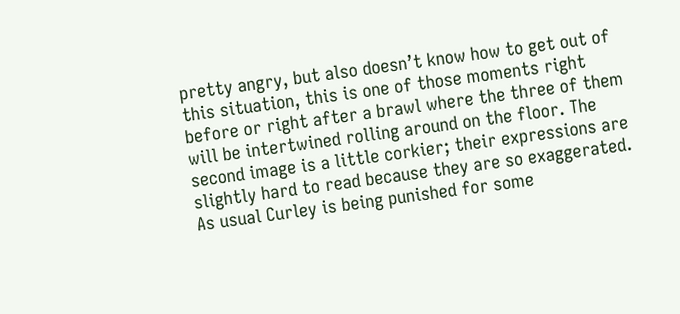pretty angry, but also doesn’t know how to get out of this situation, this is one of those moments right before or right after a brawl where the three of them will be intertwined rolling around on the floor. The second image is a little corkier; their expressions are slightly hard to read because they are so exaggerated. As usual Curley is being punished for some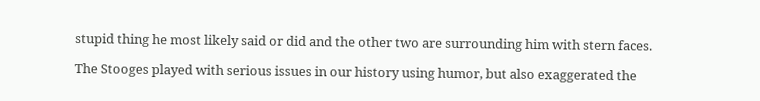stupid thing he most likely said or did and the other two are surrounding him with stern faces.

The Stooges played with serious issues in our history using humor, but also exaggerated the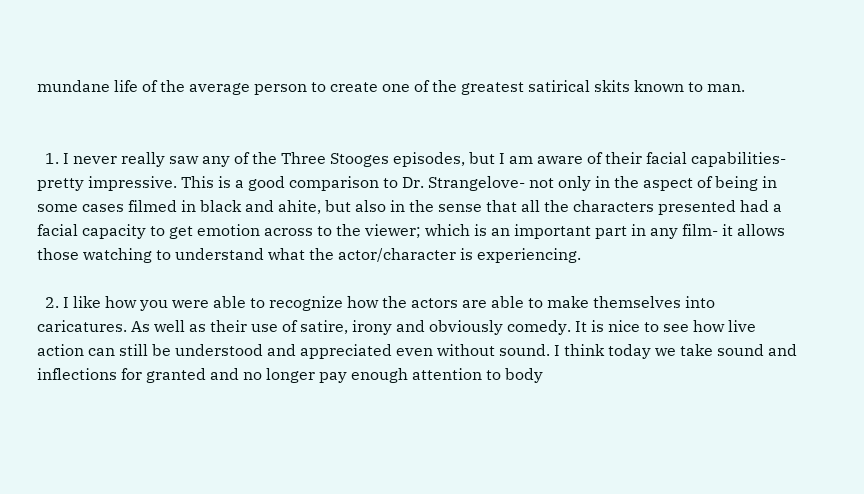mundane life of the average person to create one of the greatest satirical skits known to man.


  1. I never really saw any of the Three Stooges episodes, but I am aware of their facial capabilities- pretty impressive. This is a good comparison to Dr. Strangelove- not only in the aspect of being in some cases filmed in black and ahite, but also in the sense that all the characters presented had a facial capacity to get emotion across to the viewer; which is an important part in any film- it allows those watching to understand what the actor/character is experiencing.

  2. I like how you were able to recognize how the actors are able to make themselves into caricatures. As well as their use of satire, irony and obviously comedy. It is nice to see how live action can still be understood and appreciated even without sound. I think today we take sound and inflections for granted and no longer pay enough attention to body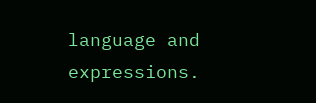language and expressions.